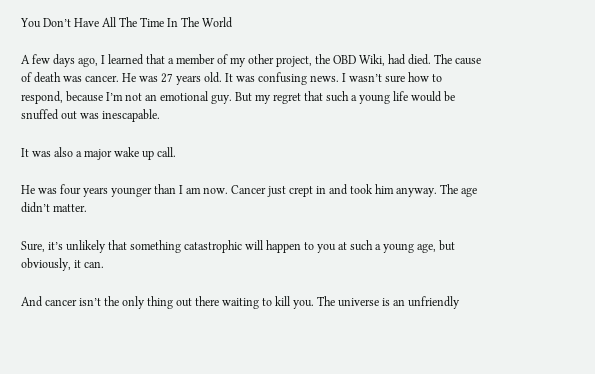You Don’t Have All The Time In The World

A few days ago, I learned that a member of my other project, the OBD Wiki, had died. The cause of death was cancer. He was 27 years old. It was confusing news. I wasn’t sure how to respond, because I’m not an emotional guy. But my regret that such a young life would be snuffed out was inescapable.

It was also a major wake up call.

He was four years younger than I am now. Cancer just crept in and took him anyway. The age didn’t matter.

Sure, it’s unlikely that something catastrophic will happen to you at such a young age, but obviously, it can.

And cancer isn’t the only thing out there waiting to kill you. The universe is an unfriendly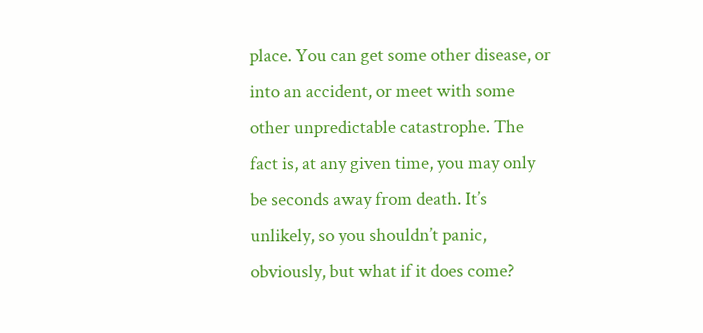place. You can get some other disease, or into an accident, or meet with some other unpredictable catastrophe. The fact is, at any given time, you may only be seconds away from death. It’s unlikely, so you shouldn’t panic, obviously, but what if it does come?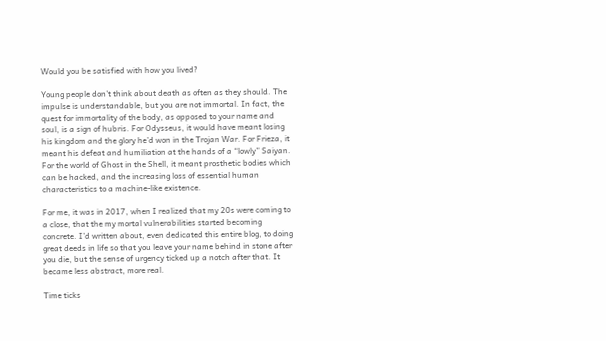Would you be satisfied with how you lived?

Young people don’t think about death as often as they should. The impulse is understandable, but you are not immortal. In fact, the quest for immortality of the body, as opposed to your name and soul, is a sign of hubris. For Odysseus, it would have meant losing his kingdom and the glory he’d won in the Trojan War. For Frieza, it meant his defeat and humiliation at the hands of a “lowly” Saiyan. For the world of Ghost in the Shell, it meant prosthetic bodies which can be hacked, and the increasing loss of essential human characteristics to a machine-like existence.

For me, it was in 2017, when I realized that my 20s were coming to a close, that the my mortal vulnerabilities started becoming concrete. I’d written about, even dedicated this entire blog, to doing great deeds in life so that you leave your name behind in stone after you die, but the sense of urgency ticked up a notch after that. It became less abstract, more real.

Time ticks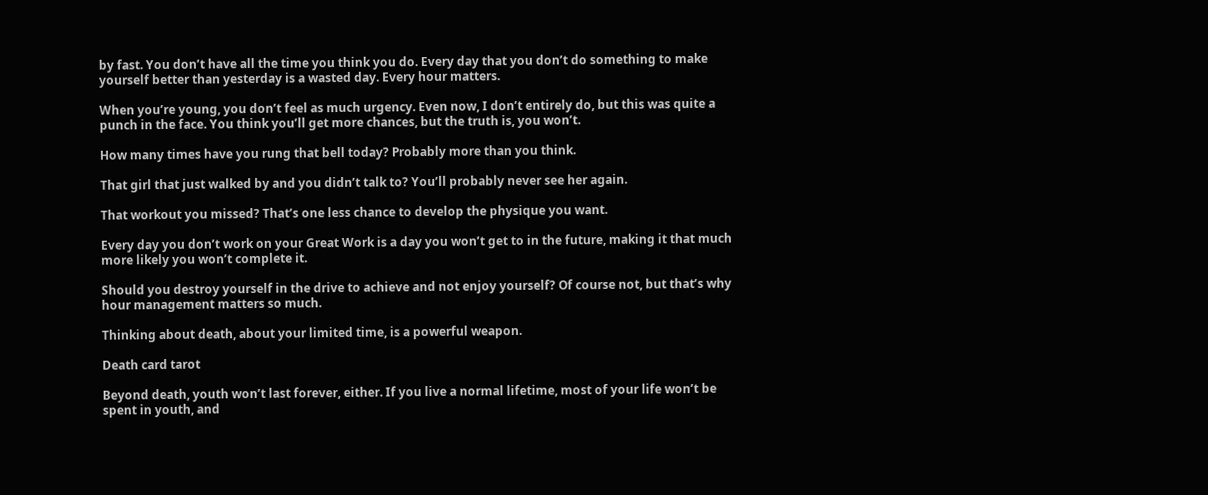by fast. You don’t have all the time you think you do. Every day that you don’t do something to make yourself better than yesterday is a wasted day. Every hour matters.

When you’re young, you don’t feel as much urgency. Even now, I don’t entirely do, but this was quite a punch in the face. You think you’ll get more chances, but the truth is, you won’t.

How many times have you rung that bell today? Probably more than you think.

That girl that just walked by and you didn’t talk to? You’ll probably never see her again.

That workout you missed? That’s one less chance to develop the physique you want.

Every day you don’t work on your Great Work is a day you won’t get to in the future, making it that much more likely you won’t complete it.

Should you destroy yourself in the drive to achieve and not enjoy yourself? Of course not, but that’s why hour management matters so much.

Thinking about death, about your limited time, is a powerful weapon.

Death card tarot

Beyond death, youth won’t last forever, either. If you live a normal lifetime, most of your life won’t be spent in youth, and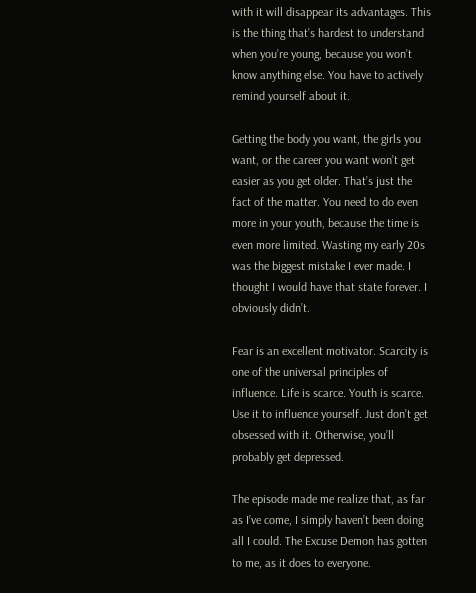with it will disappear its advantages. This is the thing that’s hardest to understand when you’re young, because you won’t know anything else. You have to actively remind yourself about it.

Getting the body you want, the girls you want, or the career you want won’t get easier as you get older. That’s just the fact of the matter. You need to do even more in your youth, because the time is even more limited. Wasting my early 20s was the biggest mistake I ever made. I thought I would have that state forever. I obviously didn’t.

Fear is an excellent motivator. Scarcity is one of the universal principles of influence. Life is scarce. Youth is scarce. Use it to influence yourself. Just don’t get obsessed with it. Otherwise, you’ll probably get depressed.

The episode made me realize that, as far as I’ve come, I simply haven’t been doing all I could. The Excuse Demon has gotten to me, as it does to everyone.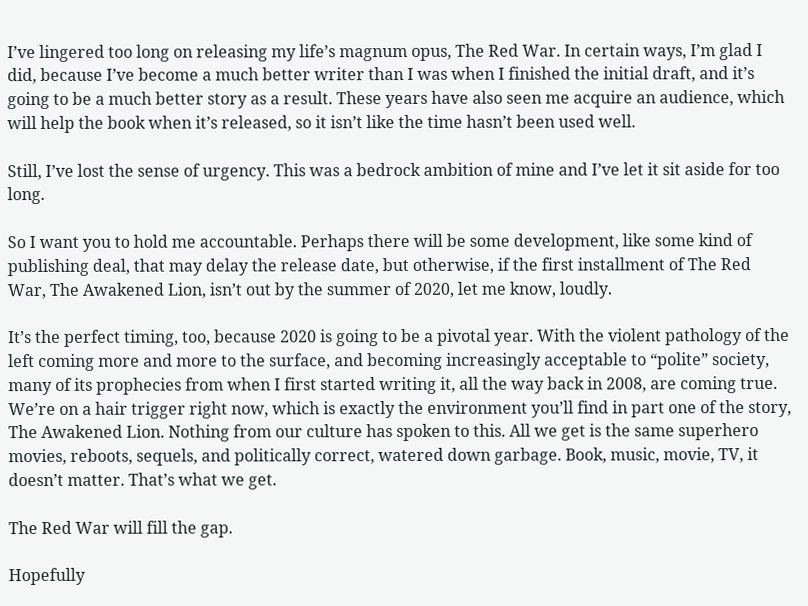I’ve lingered too long on releasing my life’s magnum opus, The Red War. In certain ways, I’m glad I did, because I’ve become a much better writer than I was when I finished the initial draft, and it’s going to be a much better story as a result. These years have also seen me acquire an audience, which will help the book when it’s released, so it isn’t like the time hasn’t been used well.

Still, I’ve lost the sense of urgency. This was a bedrock ambition of mine and I’ve let it sit aside for too long.

So I want you to hold me accountable. Perhaps there will be some development, like some kind of publishing deal, that may delay the release date, but otherwise, if the first installment of The Red War, The Awakened Lion, isn’t out by the summer of 2020, let me know, loudly.

It’s the perfect timing, too, because 2020 is going to be a pivotal year. With the violent pathology of the left coming more and more to the surface, and becoming increasingly acceptable to “polite” society, many of its prophecies from when I first started writing it, all the way back in 2008, are coming true. We’re on a hair trigger right now, which is exactly the environment you’ll find in part one of the story, The Awakened Lion. Nothing from our culture has spoken to this. All we get is the same superhero movies, reboots, sequels, and politically correct, watered down garbage. Book, music, movie, TV, it doesn’t matter. That’s what we get.

The Red War will fill the gap.

Hopefully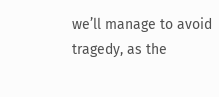we’ll manage to avoid tragedy, as the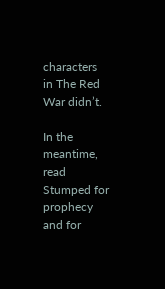characters in The Red War didn’t.

In the meantime, read Stumped for prophecy and for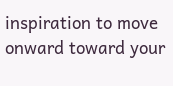inspiration to move onward toward your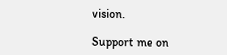vision.

Support me on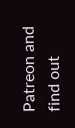Patreon and find out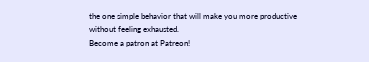the one simple behavior that will make you more productive without feeling exhausted.
Become a patron at Patreon!